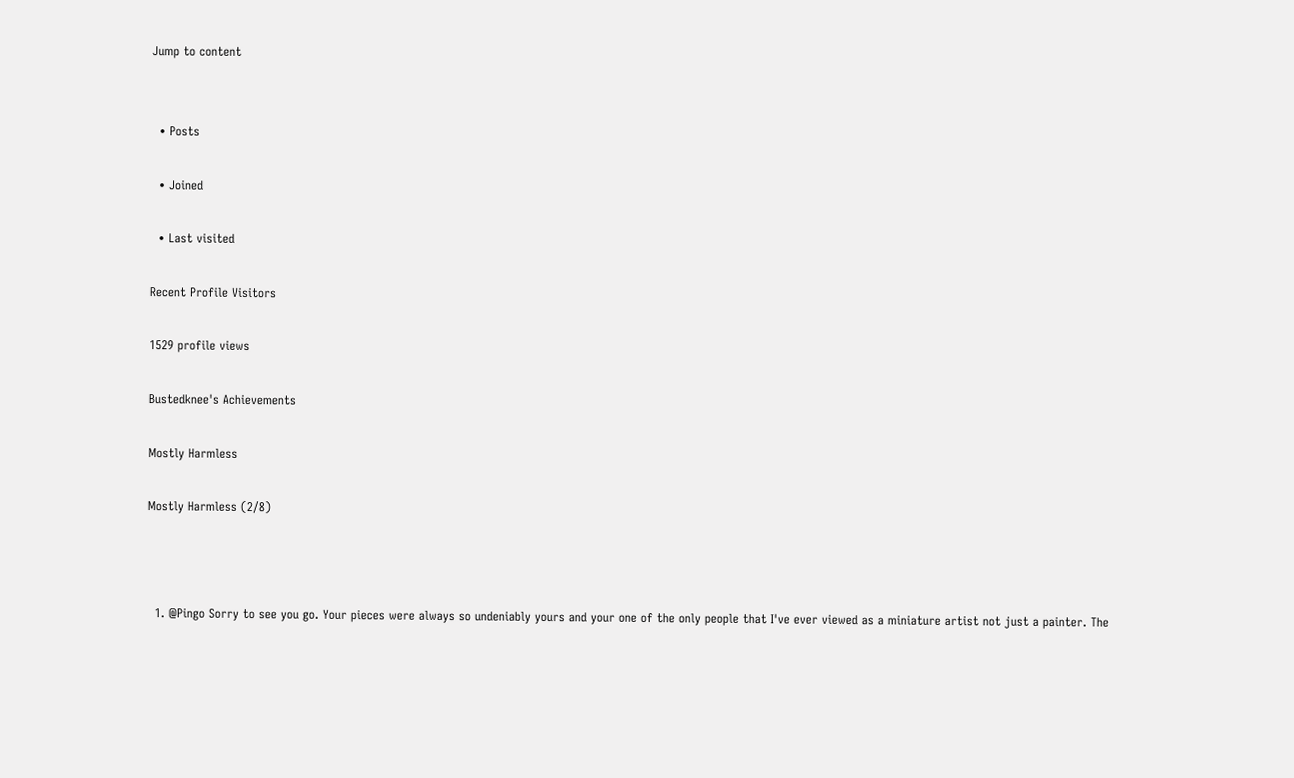Jump to content


  • Posts

  • Joined

  • Last visited

Recent Profile Visitors

1529 profile views

Bustedknee's Achievements

Mostly Harmless

Mostly Harmless (2/8)



  1. @Pingo Sorry to see you go. Your pieces were always so undeniably yours and your one of the only people that I've ever viewed as a miniature artist not just a painter. The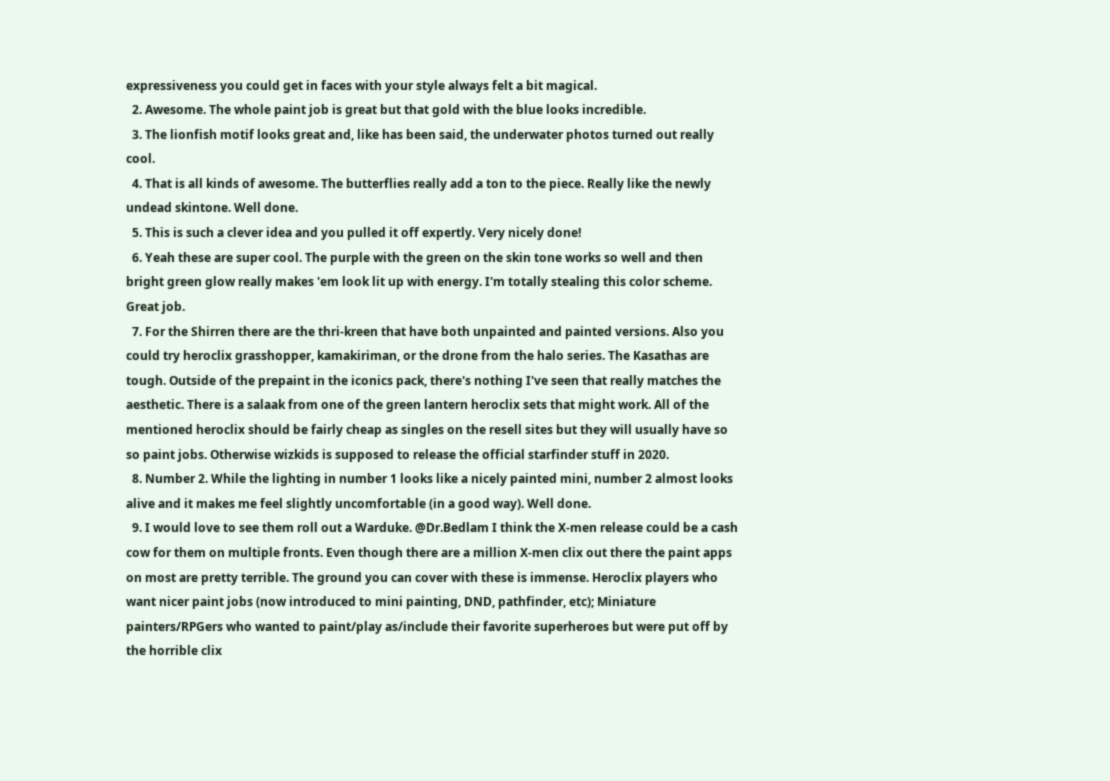expressiveness you could get in faces with your style always felt a bit magical.
  2. Awesome. The whole paint job is great but that gold with the blue looks incredible.
  3. The lionfish motif looks great and, like has been said, the underwater photos turned out really cool.
  4. That is all kinds of awesome. The butterflies really add a ton to the piece. Really like the newly undead skintone. Well done.
  5. This is such a clever idea and you pulled it off expertly. Very nicely done!
  6. Yeah these are super cool. The purple with the green on the skin tone works so well and then bright green glow really makes 'em look lit up with energy. I'm totally stealing this color scheme. Great job.
  7. For the Shirren there are the thri-kreen that have both unpainted and painted versions. Also you could try heroclix grasshopper, kamakiriman, or the drone from the halo series. The Kasathas are tough. Outside of the prepaint in the iconics pack, there's nothing I've seen that really matches the aesthetic. There is a salaak from one of the green lantern heroclix sets that might work. All of the mentioned heroclix should be fairly cheap as singles on the resell sites but they will usually have so so paint jobs. Otherwise wizkids is supposed to release the official starfinder stuff in 2020.
  8. Number 2. While the lighting in number 1 looks like a nicely painted mini, number 2 almost looks alive and it makes me feel slightly uncomfortable (in a good way). Well done.
  9. I would love to see them roll out a Warduke. @Dr.Bedlam I think the X-men release could be a cash cow for them on multiple fronts. Even though there are a million X-men clix out there the paint apps on most are pretty terrible. The ground you can cover with these is immense. Heroclix players who want nicer paint jobs (now introduced to mini painting, DND, pathfinder, etc); Miniature painters/RPGers who wanted to paint/play as/include their favorite superheroes but were put off by the horrible clix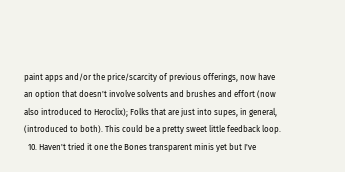paint apps and/or the price/scarcity of previous offerings, now have an option that doesn't involve solvents and brushes and effort (now also introduced to Heroclix); Folks that are just into supes, in general, (introduced to both). This could be a pretty sweet little feedback loop.
  10. Haven't tried it one the Bones transparent minis yet but I've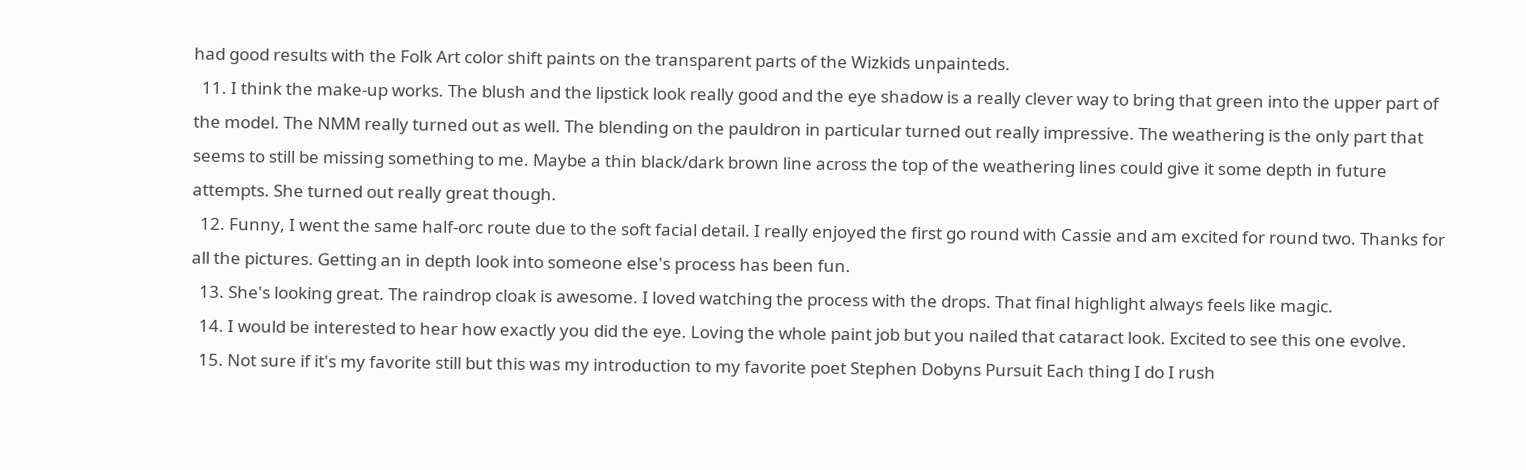had good results with the Folk Art color shift paints on the transparent parts of the Wizkids unpainteds.
  11. I think the make-up works. The blush and the lipstick look really good and the eye shadow is a really clever way to bring that green into the upper part of the model. The NMM really turned out as well. The blending on the pauldron in particular turned out really impressive. The weathering is the only part that seems to still be missing something to me. Maybe a thin black/dark brown line across the top of the weathering lines could give it some depth in future attempts. She turned out really great though.
  12. Funny, I went the same half-orc route due to the soft facial detail. I really enjoyed the first go round with Cassie and am excited for round two. Thanks for all the pictures. Getting an in depth look into someone else's process has been fun.
  13. She's looking great. The raindrop cloak is awesome. I loved watching the process with the drops. That final highlight always feels like magic.
  14. I would be interested to hear how exactly you did the eye. Loving the whole paint job but you nailed that cataract look. Excited to see this one evolve.
  15. Not sure if it's my favorite still but this was my introduction to my favorite poet Stephen Dobyns Pursuit Each thing I do I rush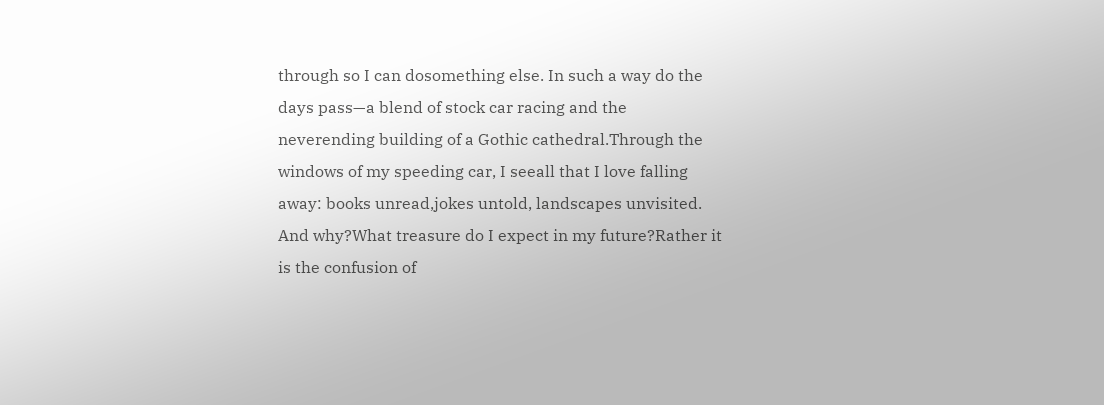through so I can dosomething else. In such a way do the days pass—a blend of stock car racing and the neverending building of a Gothic cathedral.Through the windows of my speeding car, I seeall that I love falling away: books unread,jokes untold, landscapes unvisited. And why?What treasure do I expect in my future?Rather it is the confusion of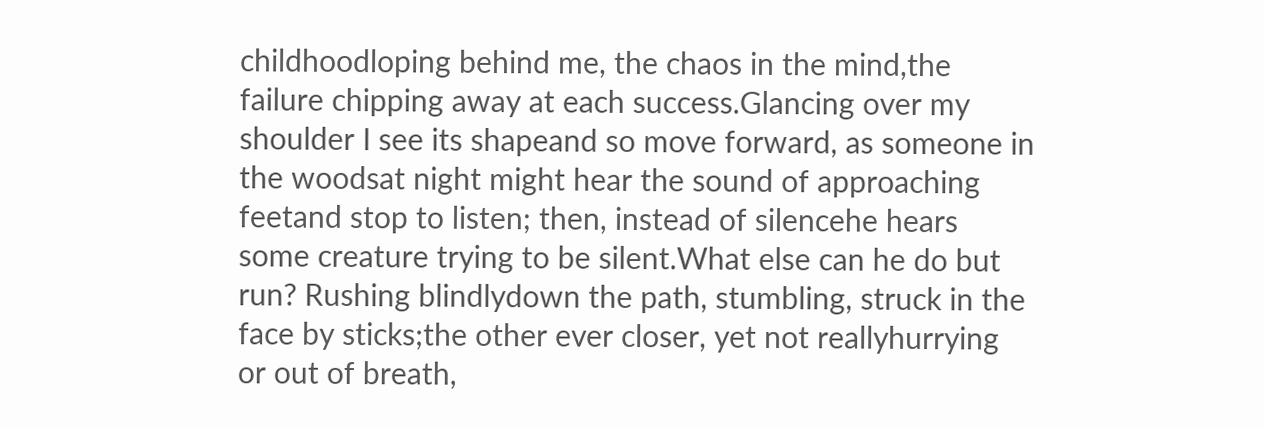childhoodloping behind me, the chaos in the mind,the failure chipping away at each success.Glancing over my shoulder I see its shapeand so move forward, as someone in the woodsat night might hear the sound of approaching feetand stop to listen; then, instead of silencehe hears some creature trying to be silent.What else can he do but run? Rushing blindlydown the path, stumbling, struck in the face by sticks;the other ever closer, yet not reallyhurrying or out of breath,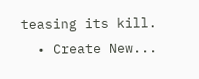teasing its kill.
  • Create New...